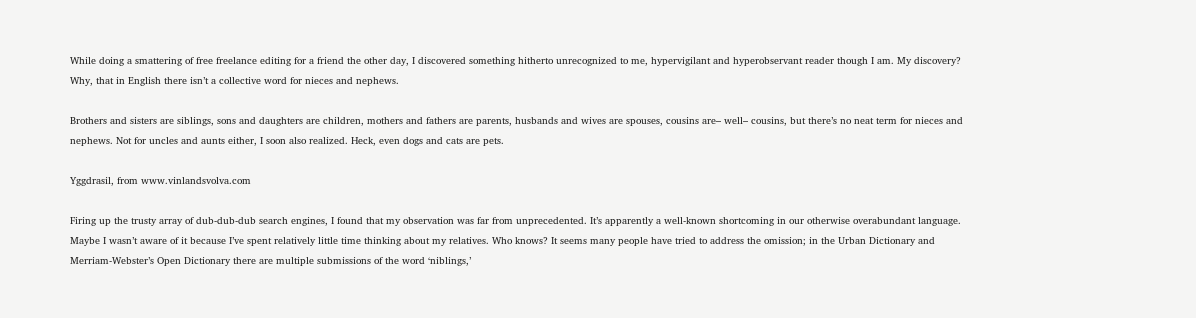While doing a smattering of free freelance editing for a friend the other day, I discovered something hitherto unrecognized to me, hypervigilant and hyperobservant reader though I am. My discovery? Why, that in English there isn’t a collective word for nieces and nephews.

Brothers and sisters are siblings, sons and daughters are children, mothers and fathers are parents, husbands and wives are spouses, cousins are– well– cousins, but there’s no neat term for nieces and nephews. Not for uncles and aunts either, I soon also realized. Heck, even dogs and cats are pets.

Yggdrasil, from www.vinlandsvolva.com

Firing up the trusty array of dub-dub-dub search engines, I found that my observation was far from unprecedented. It’s apparently a well-known shortcoming in our otherwise overabundant language. Maybe I wasn’t aware of it because I’ve spent relatively little time thinking about my relatives. Who knows? It seems many people have tried to address the omission; in the Urban Dictionary and Merriam-Webster’s Open Dictionary there are multiple submissions of the word ‘niblings,’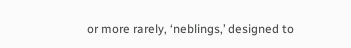or more rarely, ‘neblings,’ designed to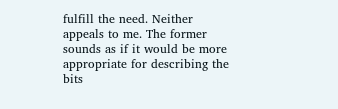fulfill the need. Neither appeals to me. The former sounds as if it would be more appropriate for describing the bits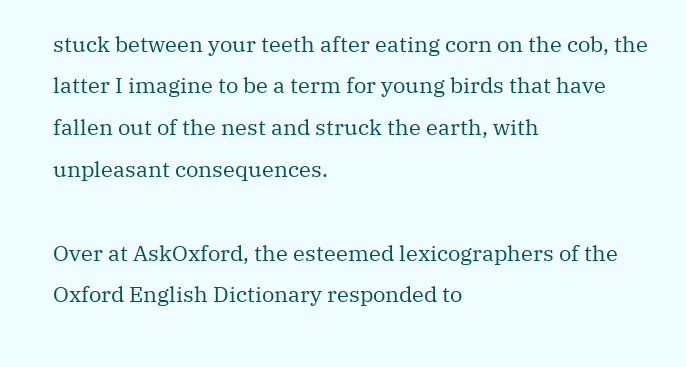stuck between your teeth after eating corn on the cob, the latter I imagine to be a term for young birds that have fallen out of the nest and struck the earth, with unpleasant consequences.

Over at AskOxford, the esteemed lexicographers of the Oxford English Dictionary responded to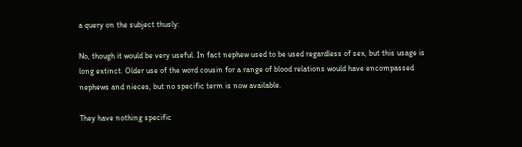a query on the subject thusly:

No, though it would be very useful. In fact nephew used to be used regardless of sex, but this usage is long extinct. Older use of the word cousin for a range of blood relations would have encompassed nephews and nieces, but no specific term is now available.

They have nothing specific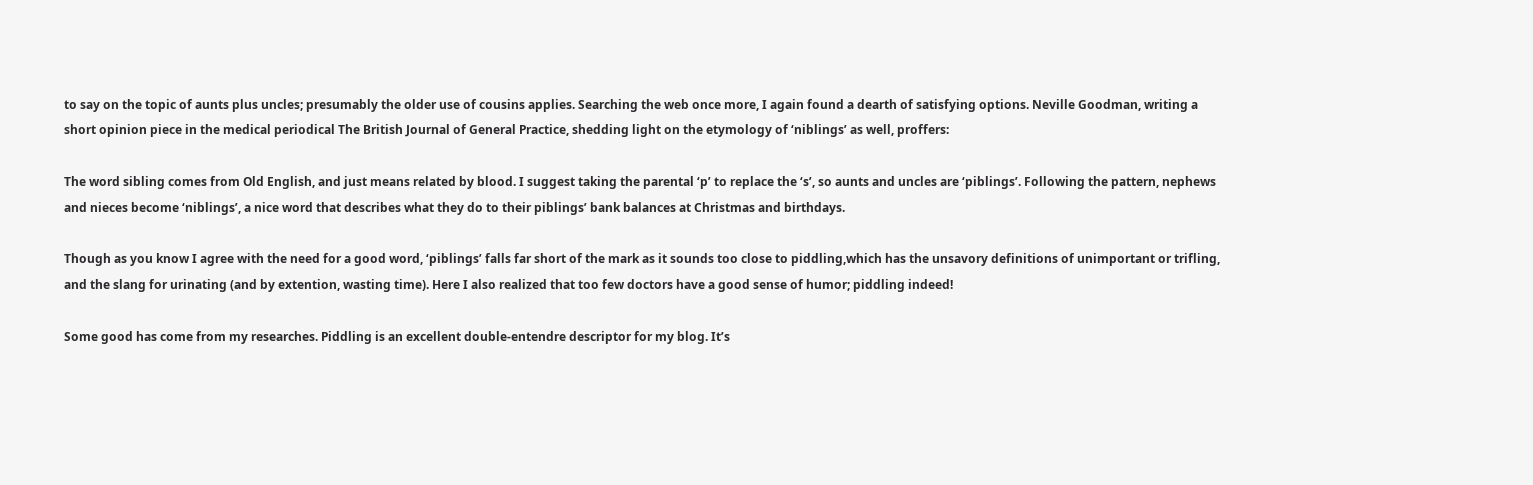to say on the topic of aunts plus uncles; presumably the older use of cousins applies. Searching the web once more, I again found a dearth of satisfying options. Neville Goodman, writing a short opinion piece in the medical periodical The British Journal of General Practice, shedding light on the etymology of ‘niblings’ as well, proffers:

The word sibling comes from Old English, and just means related by blood. I suggest taking the parental ‘p’ to replace the ‘s’, so aunts and uncles are ‘piblings’. Following the pattern, nephews and nieces become ‘niblings’, a nice word that describes what they do to their piblings’ bank balances at Christmas and birthdays.

Though as you know I agree with the need for a good word, ‘piblings’ falls far short of the mark as it sounds too close to piddling,which has the unsavory definitions of unimportant or trifling, and the slang for urinating (and by extention, wasting time). Here I also realized that too few doctors have a good sense of humor; piddling indeed!

Some good has come from my researches. Piddling is an excellent double-entendre descriptor for my blog. It’s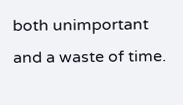both unimportant and a waste of time.